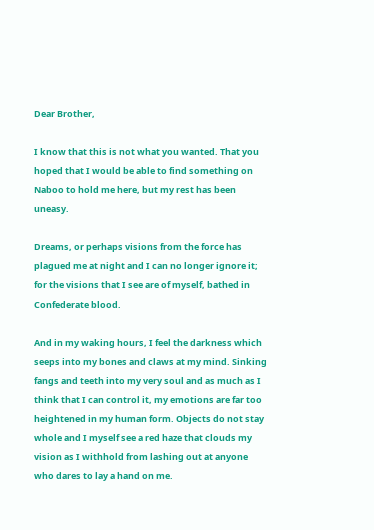Dear Brother,

I know that this is not what you wanted. That you hoped that I would be able to find something on Naboo to hold me here, but my rest has been uneasy.

Dreams, or perhaps visions from the force has plagued me at night and I can no longer ignore it; for the visions that I see are of myself, bathed in Confederate blood.

And in my waking hours, I feel the darkness which seeps into my bones and claws at my mind. Sinking fangs and teeth into my very soul and as much as I think that I can control it, my emotions are far too heightened in my human form. Objects do not stay whole and I myself see a red haze that clouds my vision as I withhold from lashing out at anyone who dares to lay a hand on me.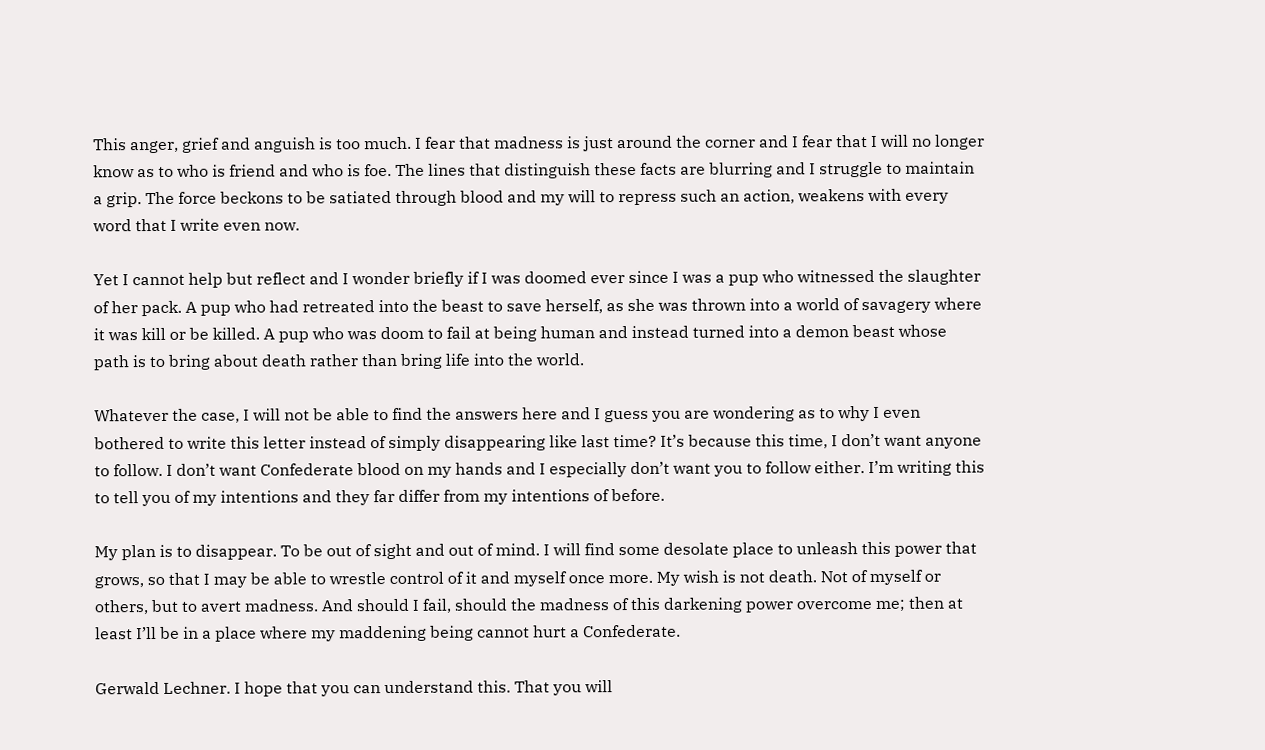This anger, grief and anguish is too much. I fear that madness is just around the corner and I fear that I will no longer know as to who is friend and who is foe. The lines that distinguish these facts are blurring and I struggle to maintain a grip. The force beckons to be satiated through blood and my will to repress such an action, weakens with every word that I write even now.

Yet I cannot help but reflect and I wonder briefly if I was doomed ever since I was a pup who witnessed the slaughter of her pack. A pup who had retreated into the beast to save herself, as she was thrown into a world of savagery where it was kill or be killed. A pup who was doom to fail at being human and instead turned into a demon beast whose path is to bring about death rather than bring life into the world.

Whatever the case, I will not be able to find the answers here and I guess you are wondering as to why I even bothered to write this letter instead of simply disappearing like last time? It’s because this time, I don’t want anyone to follow. I don’t want Confederate blood on my hands and I especially don’t want you to follow either. I’m writing this to tell you of my intentions and they far differ from my intentions of before.

My plan is to disappear. To be out of sight and out of mind. I will find some desolate place to unleash this power that grows, so that I may be able to wrestle control of it and myself once more. My wish is not death. Not of myself or others, but to avert madness. And should I fail, should the madness of this darkening power overcome me; then at least I’ll be in a place where my maddening being cannot hurt a Confederate.

Gerwald Lechner. I hope that you can understand this. That you will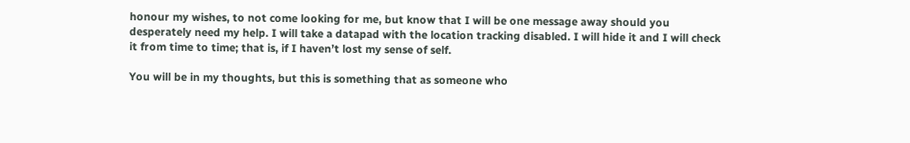honour my wishes, to not come looking for me, but know that I will be one message away should you desperately need my help. I will take a datapad with the location tracking disabled. I will hide it and I will check it from time to time; that is, if I haven’t lost my sense of self.

You will be in my thoughts, but this is something that as someone who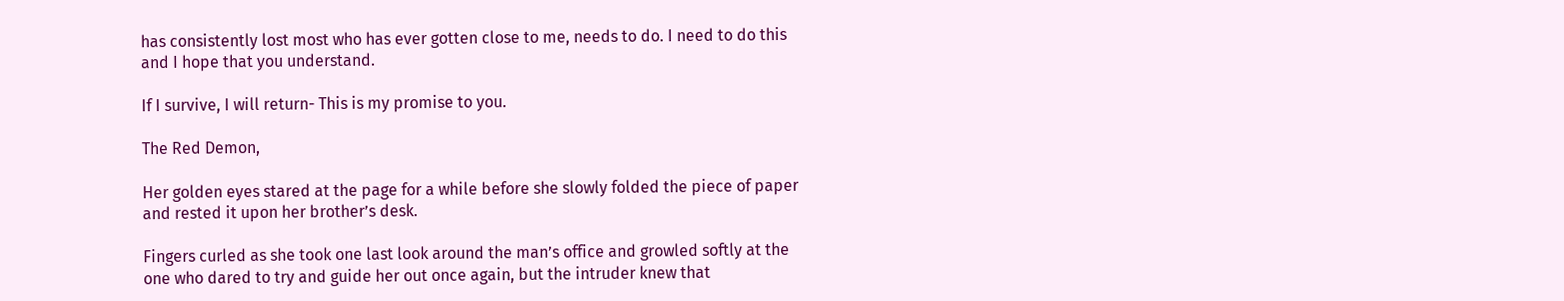has consistently lost most who has ever gotten close to me, needs to do. I need to do this and I hope that you understand.

If I survive, I will return- This is my promise to you.

The Red Demon,

Her golden eyes stared at the page for a while before she slowly folded the piece of paper and rested it upon her brother’s desk.

Fingers curled as she took one last look around the man’s office and growled softly at the one who dared to try and guide her out once again, but the intruder knew that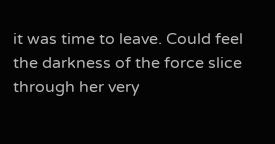it was time to leave. Could feel the darkness of the force slice through her very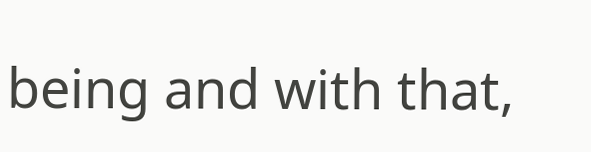being and with that,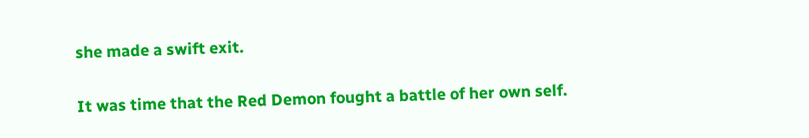she made a swift exit.

It was time that the Red Demon fought a battle of her own self.